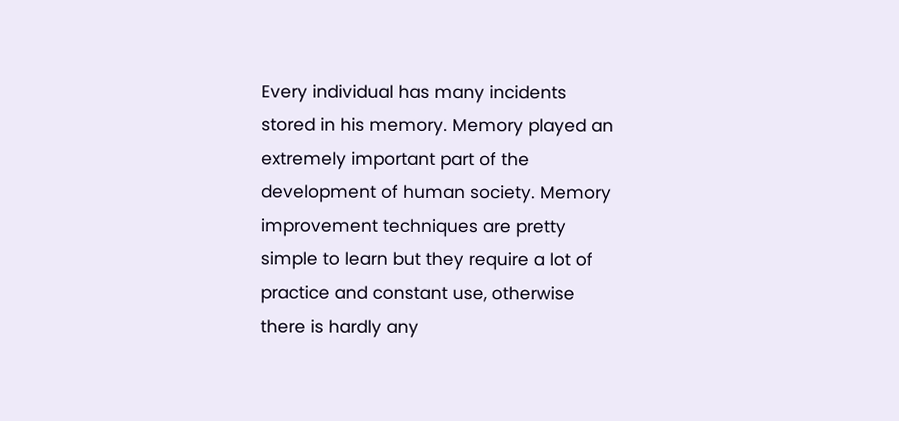Every individual has many incidents stored in his memory. Memory played an extremely important part of the development of human society. Memory improvement techniques are pretty simple to learn but they require a lot of practice and constant use, otherwise there is hardly any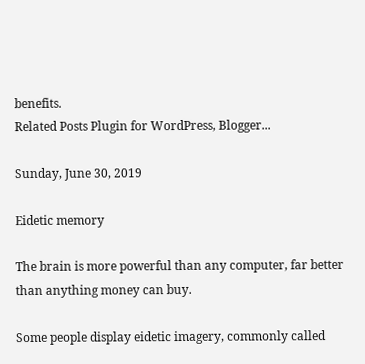benefits.
Related Posts Plugin for WordPress, Blogger...

Sunday, June 30, 2019

Eidetic memory

The brain is more powerful than any computer, far better than anything money can buy.

Some people display eidetic imagery, commonly called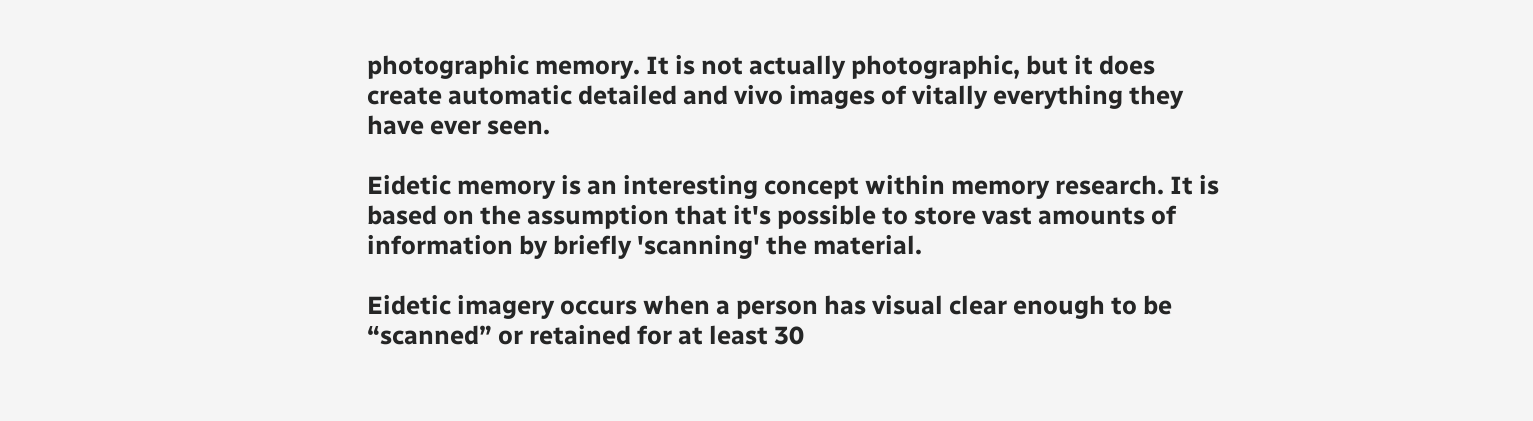photographic memory. It is not actually photographic, but it does create automatic detailed and vivo images of vitally everything they have ever seen.

Eidetic memory is an interesting concept within memory research. It is based on the assumption that it's possible to store vast amounts of information by briefly 'scanning' the material.

Eidetic imagery occurs when a person has visual clear enough to be “scanned” or retained for at least 30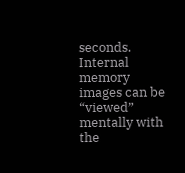seconds. Internal memory images can be “viewed” mentally with the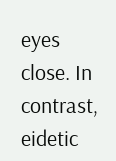eyes close. In contrast, eidetic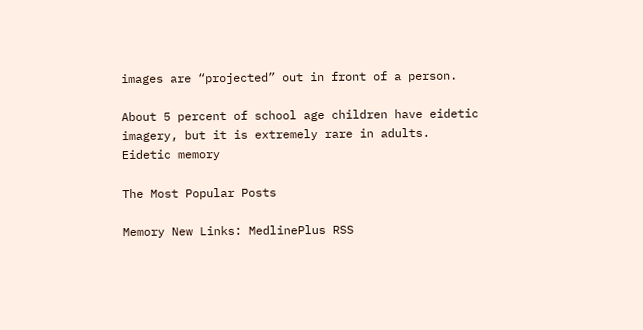images are “projected” out in front of a person.

About 5 percent of school age children have eidetic imagery, but it is extremely rare in adults.
Eidetic memory

The Most Popular Posts

Memory New Links: MedlinePlus RSS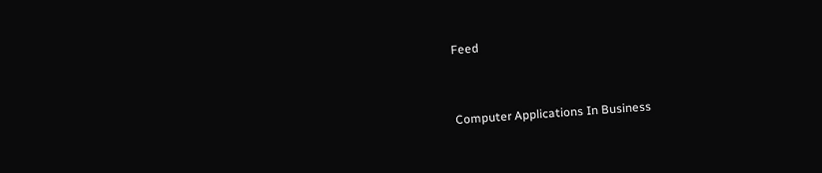Feed


Computer Applications In Business